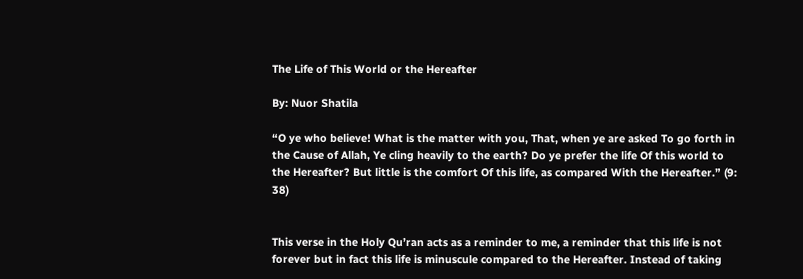The Life of This World or the Hereafter

By: Nuor Shatila

“O ye who believe! What is the matter with you, That, when ye are asked To go forth in the Cause of Allah, Ye cling heavily to the earth? Do ye prefer the life Of this world to the Hereafter? But little is the comfort Of this life, as compared With the Hereafter.” (9: 38)


This verse in the Holy Qu’ran acts as a reminder to me, a reminder that this life is not forever but in fact this life is minuscule compared to the Hereafter. Instead of taking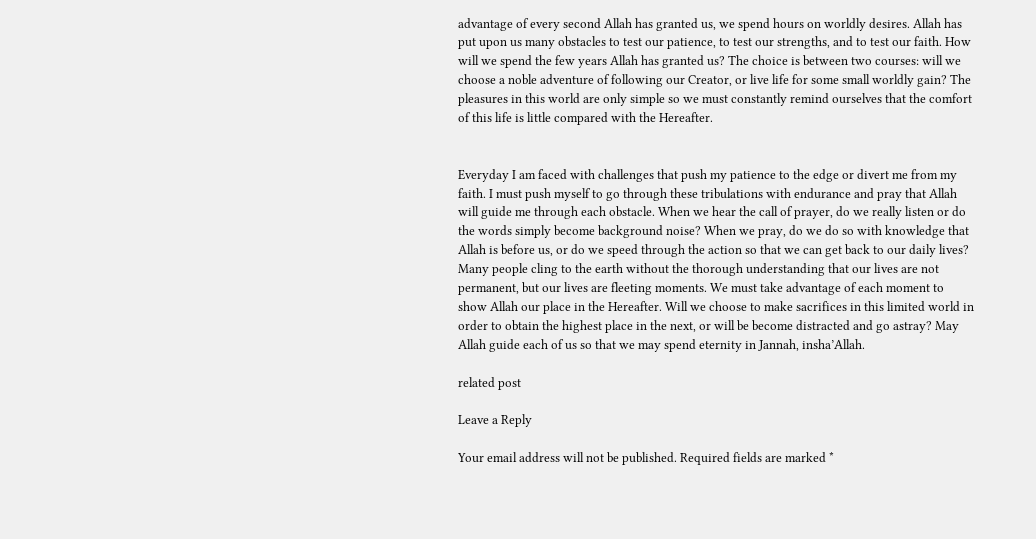advantage of every second Allah has granted us, we spend hours on worldly desires. Allah has put upon us many obstacles to test our patience, to test our strengths, and to test our faith. How will we spend the few years Allah has granted us? The choice is between two courses: will we choose a noble adventure of following our Creator, or live life for some small worldly gain? The pleasures in this world are only simple so we must constantly remind ourselves that the comfort of this life is little compared with the Hereafter.


Everyday I am faced with challenges that push my patience to the edge or divert me from my faith. I must push myself to go through these tribulations with endurance and pray that Allah will guide me through each obstacle. When we hear the call of prayer, do we really listen or do the words simply become background noise? When we pray, do we do so with knowledge that Allah is before us, or do we speed through the action so that we can get back to our daily lives? Many people cling to the earth without the thorough understanding that our lives are not permanent, but our lives are fleeting moments. We must take advantage of each moment to show Allah our place in the Hereafter. Will we choose to make sacrifices in this limited world in order to obtain the highest place in the next, or will be become distracted and go astray? May Allah guide each of us so that we may spend eternity in Jannah, insha’Allah.

related post

Leave a Reply

Your email address will not be published. Required fields are marked *